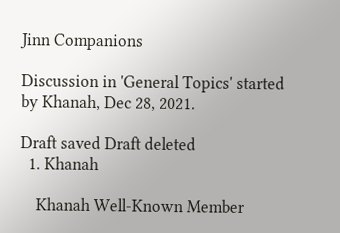Jinn Companions

Discussion in 'General Topics' started by Khanah, Dec 28, 2021.

Draft saved Draft deleted
  1. Khanah

    Khanah Well-Known Member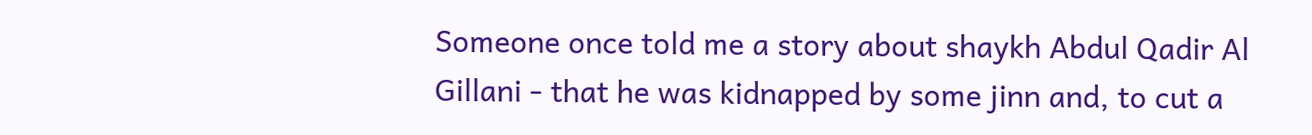Someone once told me a story about shaykh Abdul Qadir Al Gillani - that he was kidnapped by some jinn and, to cut a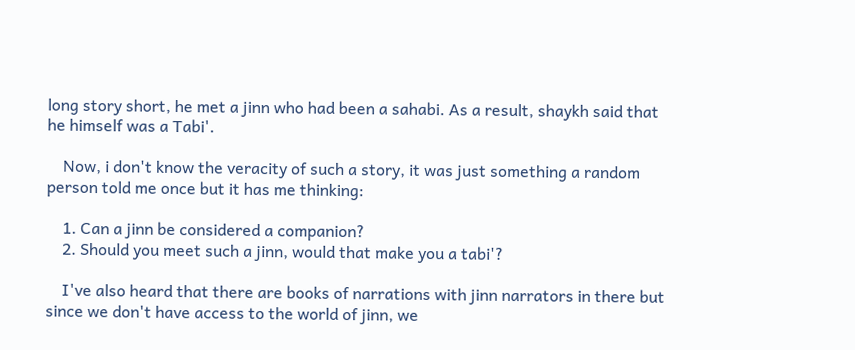long story short, he met a jinn who had been a sahabi. As a result, shaykh said that he himself was a Tabi'.

    Now, i don't know the veracity of such a story, it was just something a random person told me once but it has me thinking:

    1. Can a jinn be considered a companion?
    2. Should you meet such a jinn, would that make you a tabi'?

    I've also heard that there are books of narrations with jinn narrators in there but since we don't have access to the world of jinn, we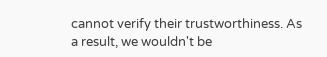cannot verify their trustworthiness. As a result, we wouldn't be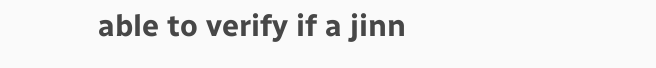able to verify if a jinn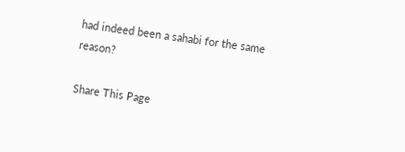had indeed been a sahabi for the same reason?

Share This Page